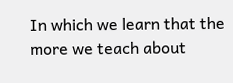In which we learn that the more we teach about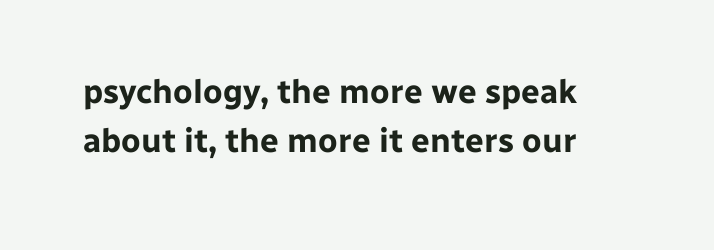psychology, the more we speak about it, the more it enters our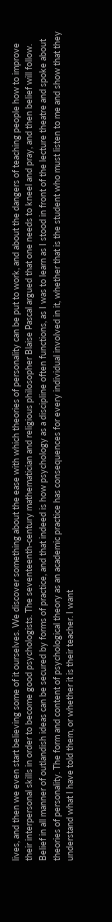lives, and then we even start believing some of it ourselves. We discover something about the ease with which theories of personality can be put to work, and about the dangers of teaching people how to improve their interpersonal skills in order to become good psychologists. The seventeenth-century mathematician and religious philosopher Blaise Pascal argued that one needs to kneel and pray, and then belief will follow. Belief in all manner of outlandish ideas can be secured by forms of practice, and that indeed is how psychology as a discipline often functions, as I was to learn as I stood in front of the lecture theatre and spoke about theories of personality. The form and content of psychological theory as an academic practice has consequences for every individual involved in it, whether that is the student who must listen to me and show that they understand what I have told them, or whether it is their teacher. I want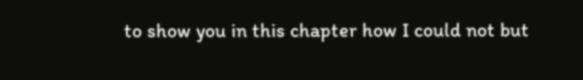to show you in this chapter how I could not but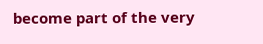become part of the very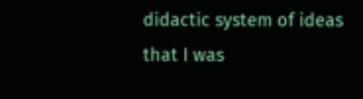didactic system of ideas that I was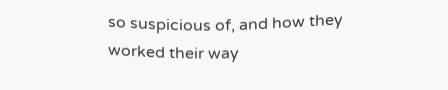so suspicious of, and how they worked their way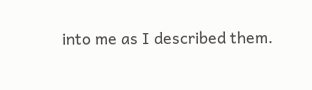into me as I described them.